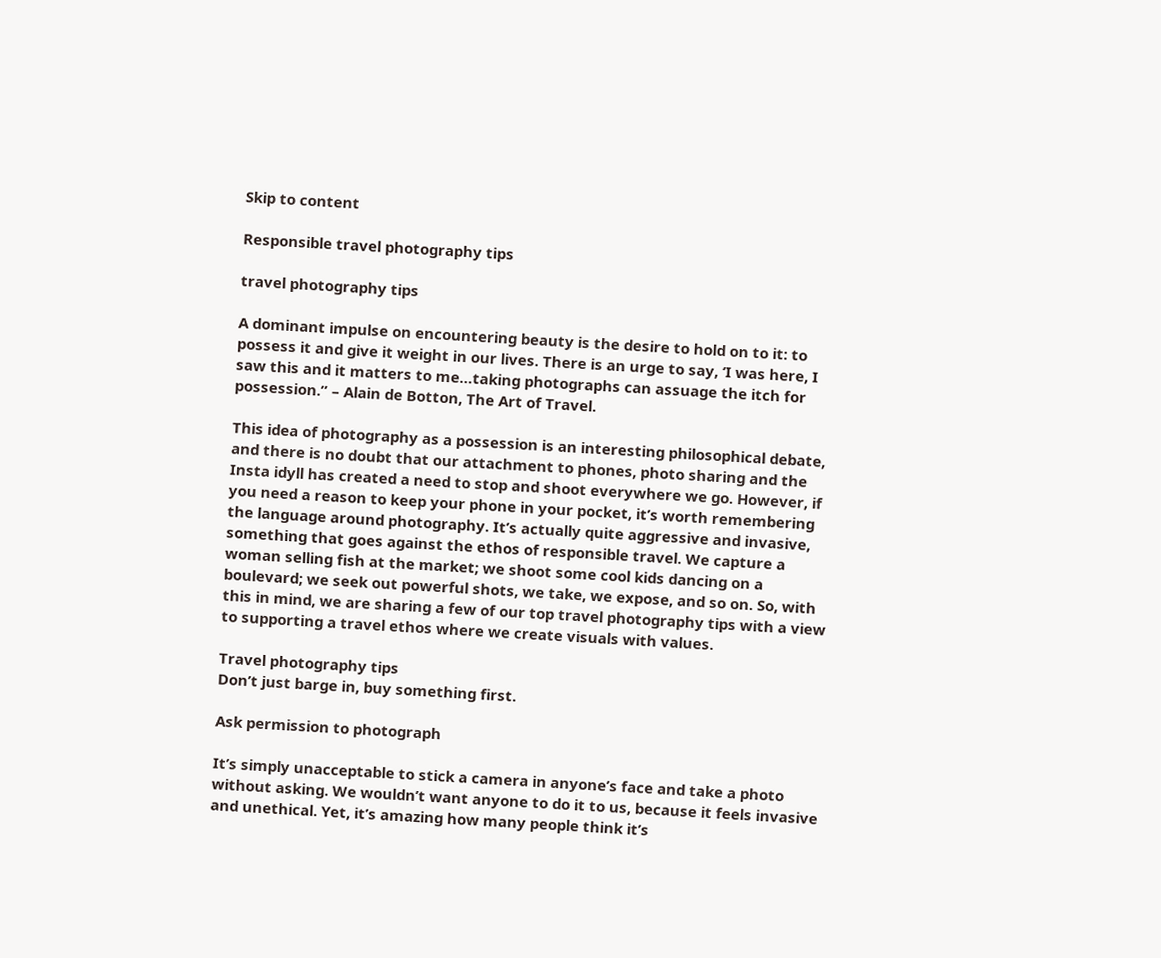Skip to content

Responsible travel photography tips

travel photography tips

A dominant impulse on encountering beauty is the desire to hold on to it: to possess it and give it weight in our lives. There is an urge to say, ‘I was here, I saw this and it matters to me…taking photographs can assuage the itch for possession.” – Alain de Botton, The Art of Travel.

This idea of photography as a possession is an interesting philosophical debate, and there is no doubt that our attachment to phones, photo sharing and the Insta idyll has created a need to stop and shoot everywhere we go. However, if you need a reason to keep your phone in your pocket, it’s worth remembering the language around photography. It’s actually quite aggressive and invasive, something that goes against the ethos of responsible travel. We capture a woman selling fish at the market; we shoot some cool kids dancing on a boulevard; we seek out powerful shots, we take, we expose, and so on. So, with this in mind, we are sharing a few of our top travel photography tips with a view to supporting a travel ethos where we create visuals with values.

Travel photography tips
Don’t just barge in, buy something first.

Ask permission to photograph

It’s simply unacceptable to stick a camera in anyone’s face and take a photo without asking. We wouldn’t want anyone to do it to us, because it feels invasive and unethical. Yet, it’s amazing how many people think it’s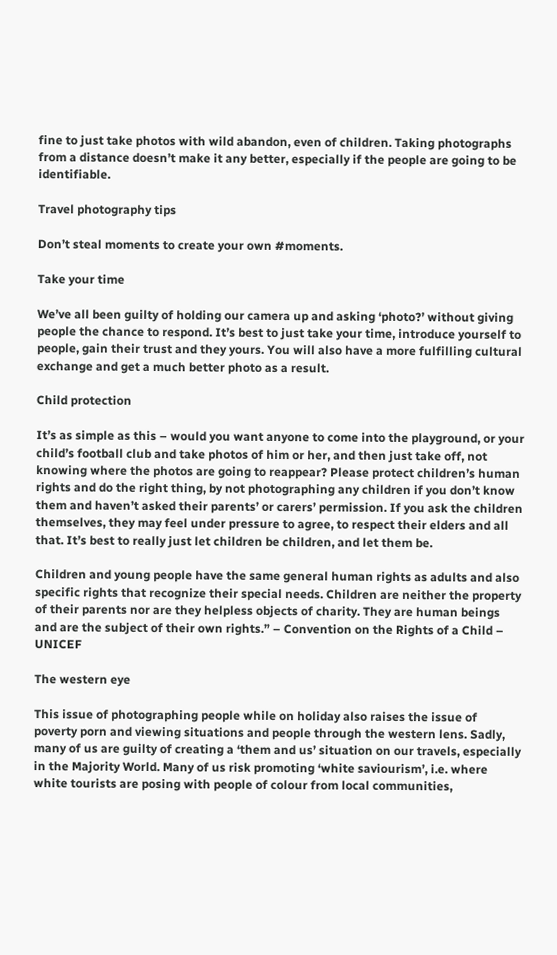fine to just take photos with wild abandon, even of children. Taking photographs from a distance doesn’t make it any better, especially if the people are going to be identifiable.

Travel photography tips

Don’t steal moments to create your own #moments.

Take your time

We’ve all been guilty of holding our camera up and asking ‘photo?’ without giving people the chance to respond. It’s best to just take your time, introduce yourself to people, gain their trust and they yours. You will also have a more fulfilling cultural exchange and get a much better photo as a result.

Child protection

It’s as simple as this – would you want anyone to come into the playground, or your child’s football club and take photos of him or her, and then just take off, not knowing where the photos are going to reappear? Please protect children’s human rights and do the right thing, by not photographing any children if you don’t know them and haven’t asked their parents’ or carers’ permission. If you ask the children themselves, they may feel under pressure to agree, to respect their elders and all that. It’s best to really just let children be children, and let them be.

Children and young people have the same general human rights as adults and also specific rights that recognize their special needs. Children are neither the property of their parents nor are they helpless objects of charity. They are human beings and are the subject of their own rights.” – Convention on the Rights of a Child – UNICEF

The western eye

This issue of photographing people while on holiday also raises the issue of poverty porn and viewing situations and people through the western lens. Sadly, many of us are guilty of creating a ‘them and us’ situation on our travels, especially in the Majority World. Many of us risk promoting ‘white saviourism’, i.e. where white tourists are posing with people of colour from local communities,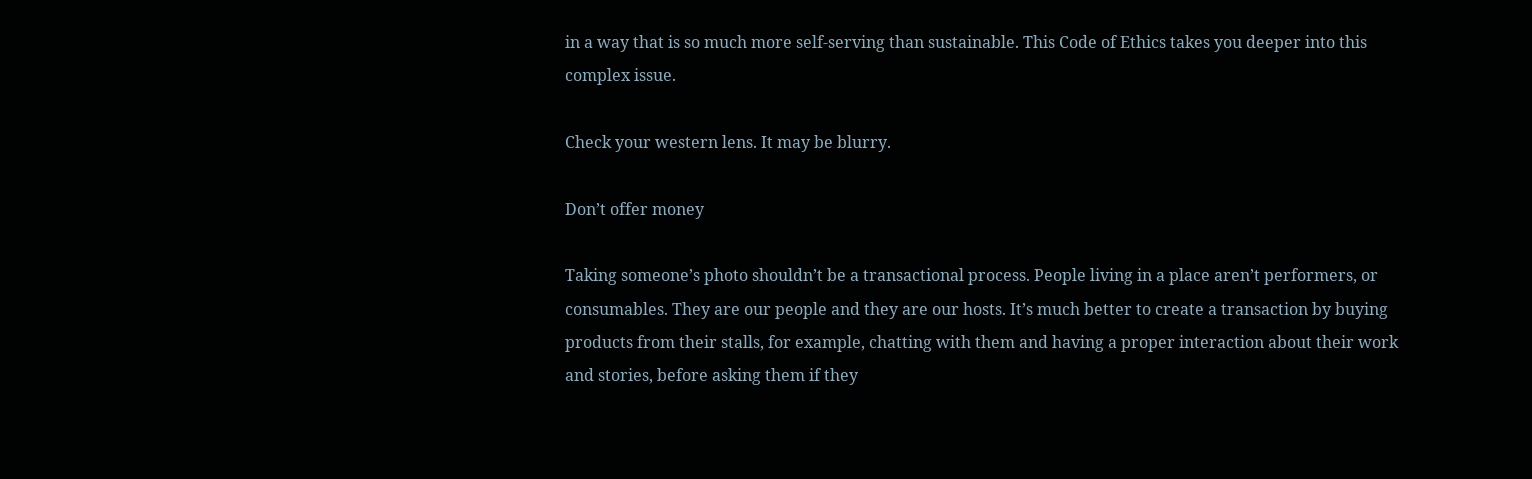in a way that is so much more self-serving than sustainable. This Code of Ethics takes you deeper into this complex issue.

Check your western lens. It may be blurry.

Don’t offer money

Taking someone’s photo shouldn’t be a transactional process. People living in a place aren’t performers, or consumables. They are our people and they are our hosts. It’s much better to create a transaction by buying products from their stalls, for example, chatting with them and having a proper interaction about their work and stories, before asking them if they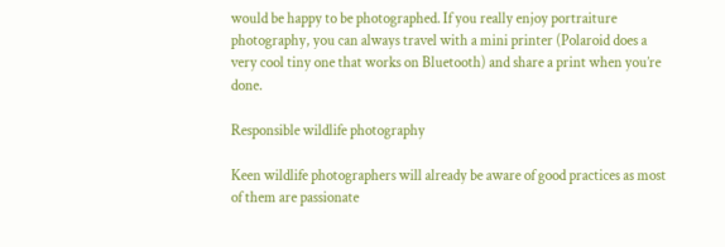would be happy to be photographed. If you really enjoy portraiture photography, you can always travel with a mini printer (Polaroid does a very cool tiny one that works on Bluetooth) and share a print when you’re done.

Responsible wildlife photography

Keen wildlife photographers will already be aware of good practices as most of them are passionate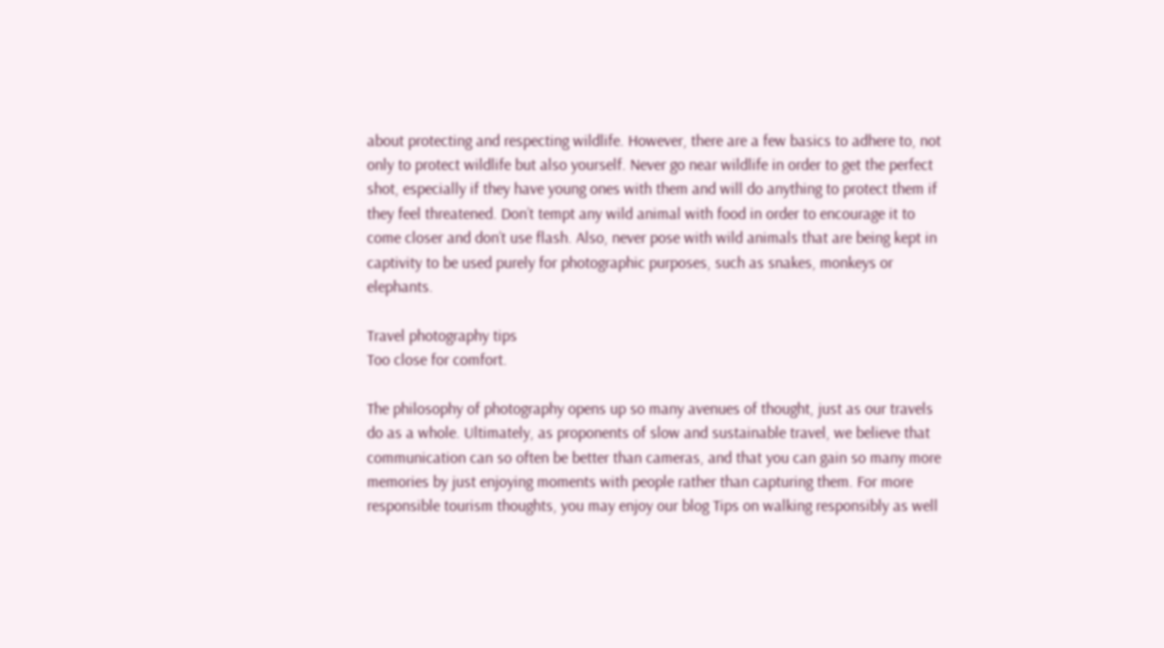about protecting and respecting wildlife. However, there are a few basics to adhere to, not only to protect wildlife but also yourself. Never go near wildlife in order to get the perfect shot, especially if they have young ones with them and will do anything to protect them if they feel threatened. Don’t tempt any wild animal with food in order to encourage it to come closer and don’t use flash. Also, never pose with wild animals that are being kept in captivity to be used purely for photographic purposes, such as snakes, monkeys or elephants.

Travel photography tips
Too close for comfort.

The philosophy of photography opens up so many avenues of thought, just as our travels do as a whole. Ultimately, as proponents of slow and sustainable travel, we believe that communication can so often be better than cameras, and that you can gain so many more memories by just enjoying moments with people rather than capturing them. For more responsible tourism thoughts, you may enjoy our blog Tips on walking responsibly as well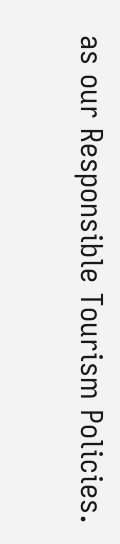as our Responsible Tourism Policies.